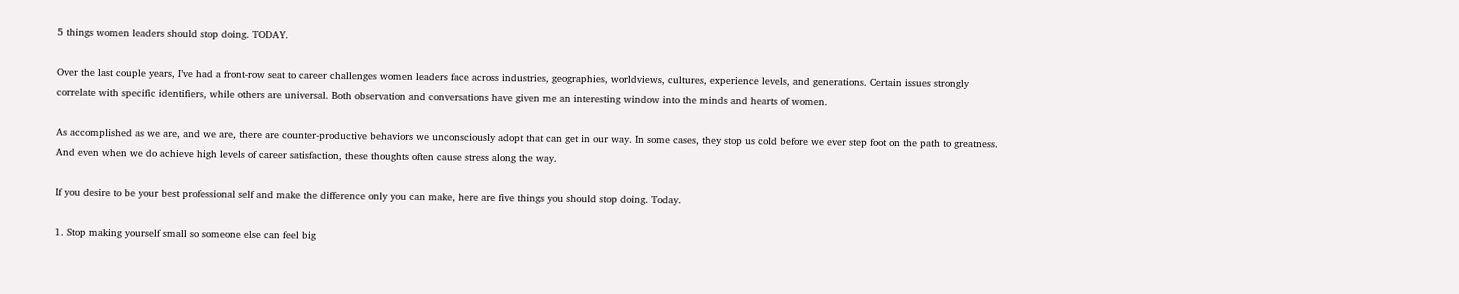5 things women leaders should stop doing. TODAY.

Over the last couple years, I’ve had a front-row seat to career challenges women leaders face across industries, geographies, worldviews, cultures, experience levels, and generations. Certain issues strongly correlate with specific identifiers, while others are universal. Both observation and conversations have given me an interesting window into the minds and hearts of women.

As accomplished as we are, and we are, there are counter-productive behaviors we unconsciously adopt that can get in our way. In some cases, they stop us cold before we ever step foot on the path to greatness. And even when we do achieve high levels of career satisfaction, these thoughts often cause stress along the way.

If you desire to be your best professional self and make the difference only you can make, here are five things you should stop doing. Today.

1. Stop making yourself small so someone else can feel big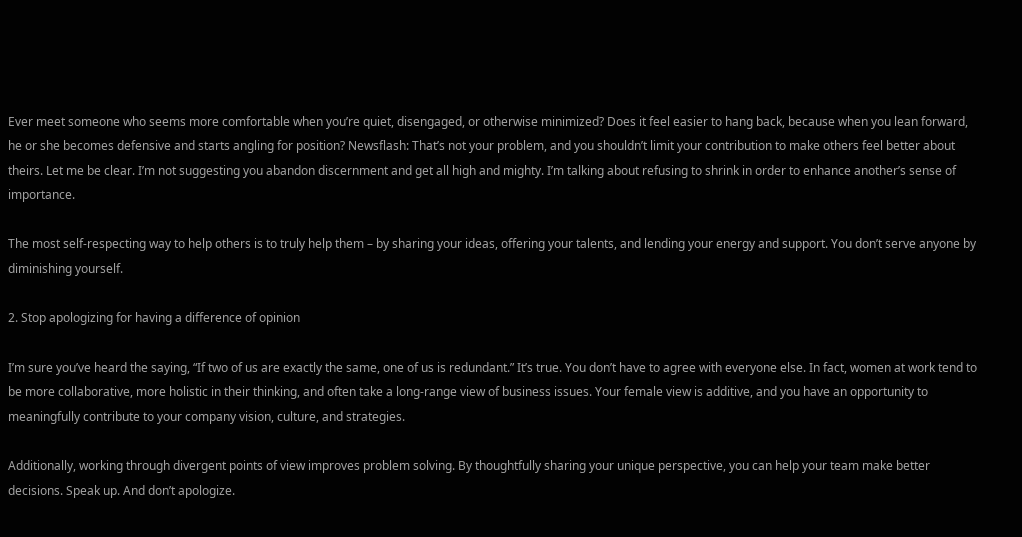Ever meet someone who seems more comfortable when you’re quiet, disengaged, or otherwise minimized? Does it feel easier to hang back, because when you lean forward, he or she becomes defensive and starts angling for position? Newsflash: That’s not your problem, and you shouldn’t limit your contribution to make others feel better about theirs. Let me be clear. I’m not suggesting you abandon discernment and get all high and mighty. I’m talking about refusing to shrink in order to enhance another’s sense of importance.

The most self-respecting way to help others is to truly help them – by sharing your ideas, offering your talents, and lending your energy and support. You don’t serve anyone by diminishing yourself.

2. Stop apologizing for having a difference of opinion

I’m sure you’ve heard the saying, “If two of us are exactly the same, one of us is redundant.” It’s true. You don’t have to agree with everyone else. In fact, women at work tend to be more collaborative, more holistic in their thinking, and often take a long-range view of business issues. Your female view is additive, and you have an opportunity to meaningfully contribute to your company vision, culture, and strategies.

Additionally, working through divergent points of view improves problem solving. By thoughtfully sharing your unique perspective, you can help your team make better decisions. Speak up. And don’t apologize.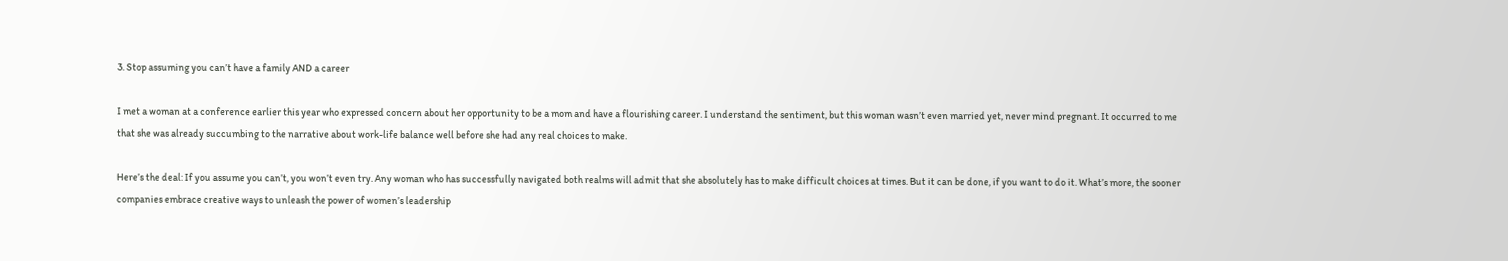3. Stop assuming you can’t have a family AND a career

I met a woman at a conference earlier this year who expressed concern about her opportunity to be a mom and have a flourishing career. I understand the sentiment, but this woman wasn’t even married yet, never mind pregnant. It occurred to me that she was already succumbing to the narrative about work-life balance well before she had any real choices to make.

Here’s the deal: If you assume you can’t, you won’t even try. Any woman who has successfully navigated both realms will admit that she absolutely has to make difficult choices at times. But it can be done, if you want to do it. What’s more, the sooner companies embrace creative ways to unleash the power of women’s leadership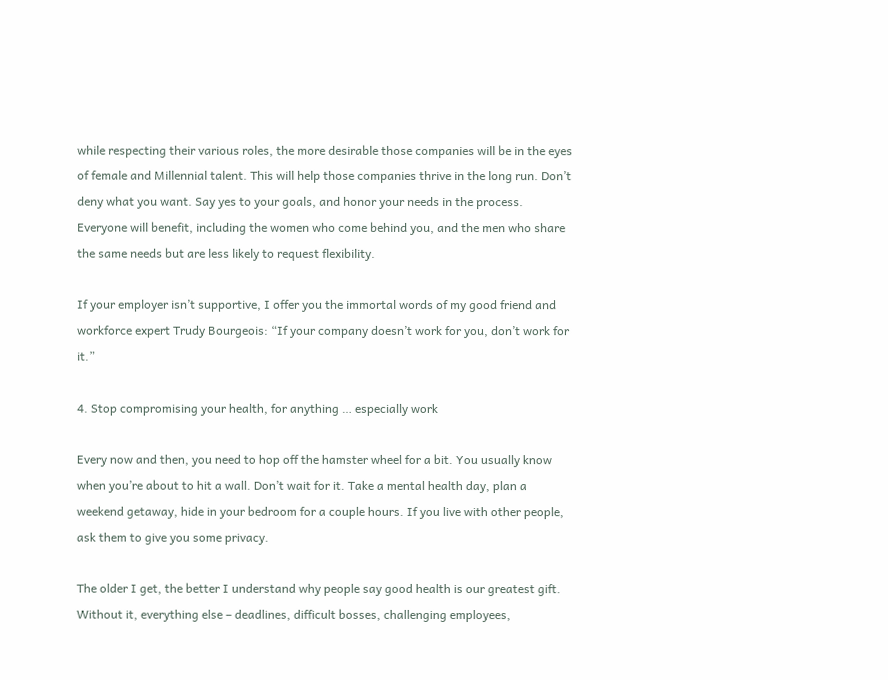while respecting their various roles, the more desirable those companies will be in the eyes of female and Millennial talent. This will help those companies thrive in the long run. Don’t deny what you want. Say yes to your goals, and honor your needs in the process. Everyone will benefit, including the women who come behind you, and the men who share the same needs but are less likely to request flexibility.

If your employer isn’t supportive, I offer you the immortal words of my good friend and workforce expert Trudy Bourgeois: “If your company doesn’t work for you, don’t work for it.”

4. Stop compromising your health, for anything … especially work

Every now and then, you need to hop off the hamster wheel for a bit. You usually know when you’re about to hit a wall. Don’t wait for it. Take a mental health day, plan a weekend getaway, hide in your bedroom for a couple hours. If you live with other people, ask them to give you some privacy.

The older I get, the better I understand why people say good health is our greatest gift. Without it, everything else – deadlines, difficult bosses, challenging employees,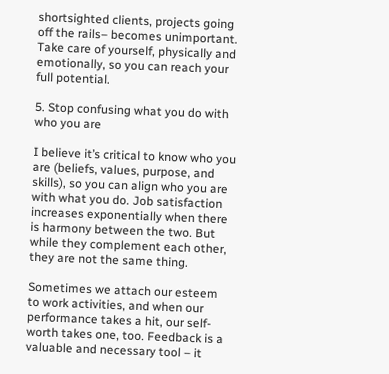shortsighted clients, projects going off the rails– becomes unimportant. Take care of yourself, physically and emotionally, so you can reach your full potential.

5. Stop confusing what you do with who you are

I believe it’s critical to know who you are (beliefs, values, purpose, and skills), so you can align who you are with what you do. Job satisfaction increases exponentially when there is harmony between the two. But while they complement each other, they are not the same thing.

Sometimes we attach our esteem to work activities, and when our performance takes a hit, our self-worth takes one, too. Feedback is a valuable and necessary tool – it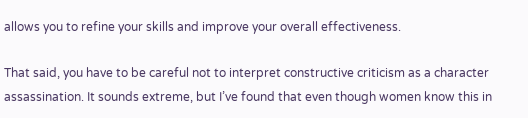allows you to refine your skills and improve your overall effectiveness.

That said, you have to be careful not to interpret constructive criticism as a character assassination. It sounds extreme, but I’ve found that even though women know this in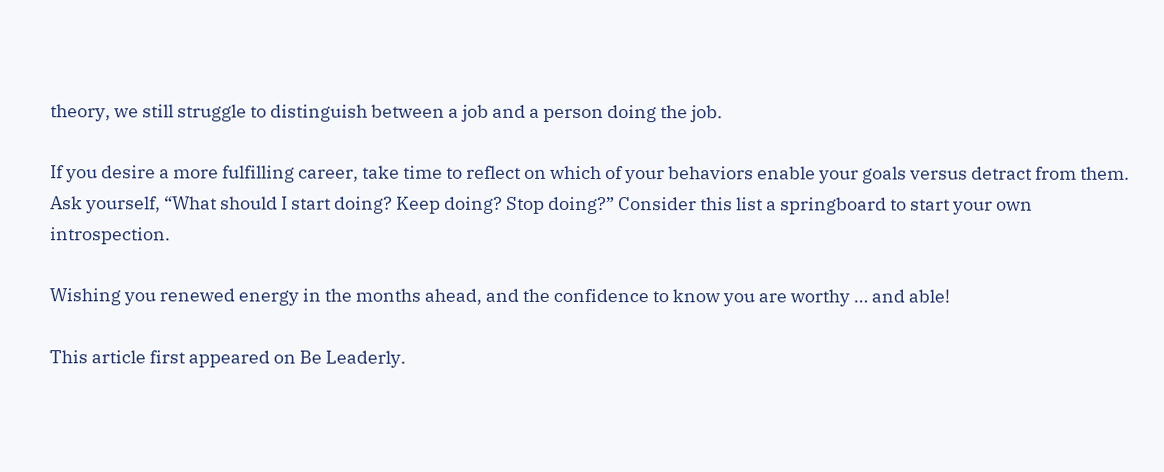theory, we still struggle to distinguish between a job and a person doing the job.

If you desire a more fulfilling career, take time to reflect on which of your behaviors enable your goals versus detract from them. Ask yourself, “What should I start doing? Keep doing? Stop doing?” Consider this list a springboard to start your own introspection.

Wishing you renewed energy in the months ahead, and the confidence to know you are worthy … and able!

This article first appeared on Be Leaderly.